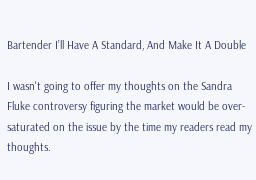Bartender I’ll Have A Standard, And Make It A Double

I wasn't going to offer my thoughts on the Sandra Fluke controversy figuring the market would be over-saturated on the issue by the time my readers read my thoughts.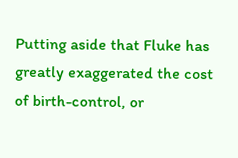Putting aside that Fluke has greatly exaggerated the cost of birth-control, or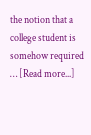the notion that a college student is somehow required … [Read more...]